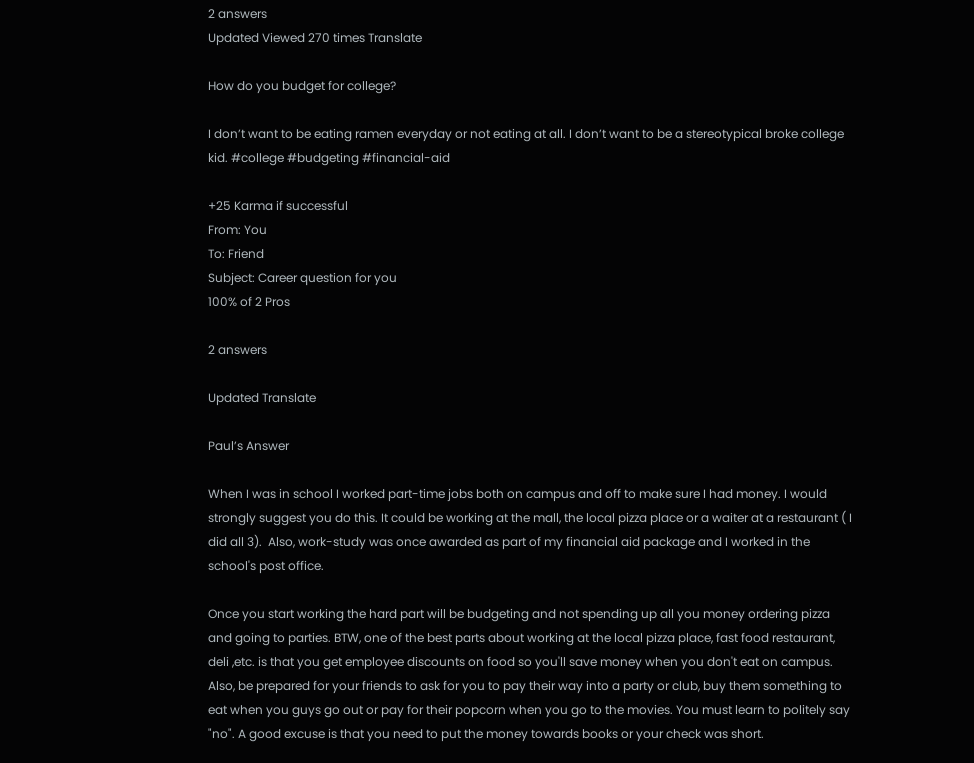2 answers
Updated Viewed 270 times Translate

How do you budget for college?

I don’t want to be eating ramen everyday or not eating at all. I don’t want to be a stereotypical broke college kid. #college #budgeting #financial-aid

+25 Karma if successful
From: You
To: Friend
Subject: Career question for you
100% of 2 Pros

2 answers

Updated Translate

Paul’s Answer

When I was in school I worked part-time jobs both on campus and off to make sure I had money. I would strongly suggest you do this. It could be working at the mall, the local pizza place or a waiter at a restaurant ( I did all 3).  Also, work-study was once awarded as part of my financial aid package and I worked in the school's post office.

Once you start working the hard part will be budgeting and not spending up all you money ordering pizza and going to parties. BTW, one of the best parts about working at the local pizza place, fast food restaurant, deli ,etc. is that you get employee discounts on food so you'll save money when you don't eat on campus. Also, be prepared for your friends to ask for you to pay their way into a party or club, buy them something to eat when you guys go out or pay for their popcorn when you go to the movies. You must learn to politely say "no". A good excuse is that you need to put the money towards books or your check was short.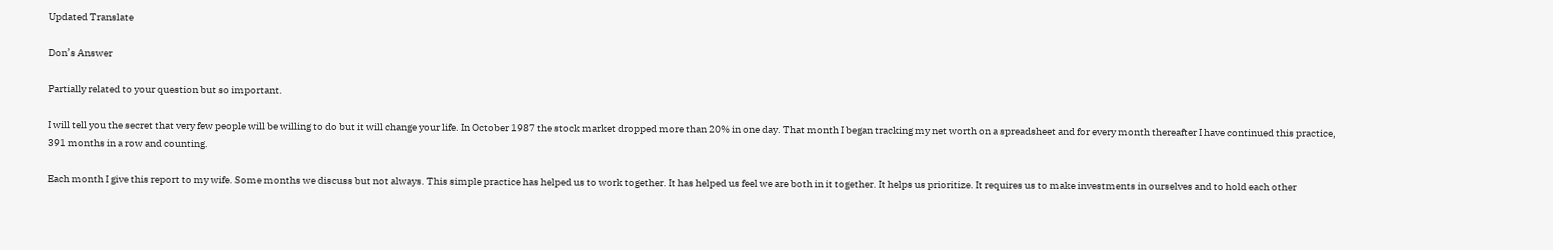Updated Translate

Don’s Answer

Partially related to your question but so important.

I will tell you the secret that very few people will be willing to do but it will change your life. In October 1987 the stock market dropped more than 20% in one day. That month I began tracking my net worth on a spreadsheet and for every month thereafter I have continued this practice, 391 months in a row and counting.

Each month I give this report to my wife. Some months we discuss but not always. This simple practice has helped us to work together. It has helped us feel we are both in it together. It helps us prioritize. It requires us to make investments in ourselves and to hold each other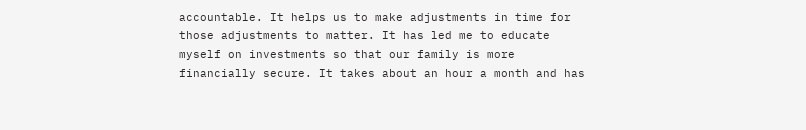accountable. It helps us to make adjustments in time for those adjustments to matter. It has led me to educate myself on investments so that our family is more financially secure. It takes about an hour a month and has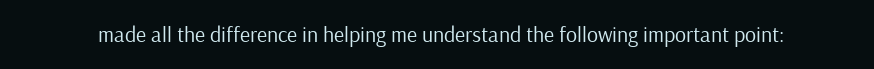made all the difference in helping me understand the following important point: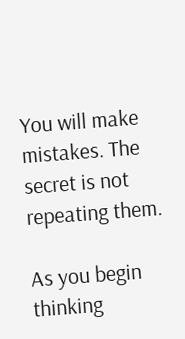You will make mistakes. The secret is not repeating them.

As you begin thinking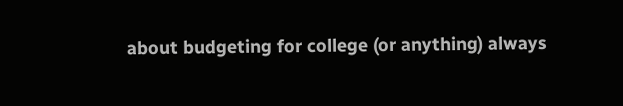about budgeting for college (or anything) always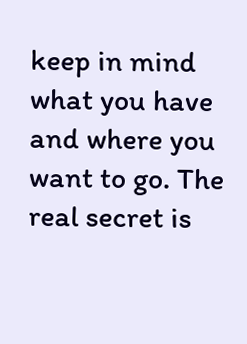keep in mind what you have and where you want to go. The real secret is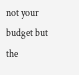not your budget but the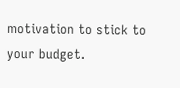motivation to stick to your budget.